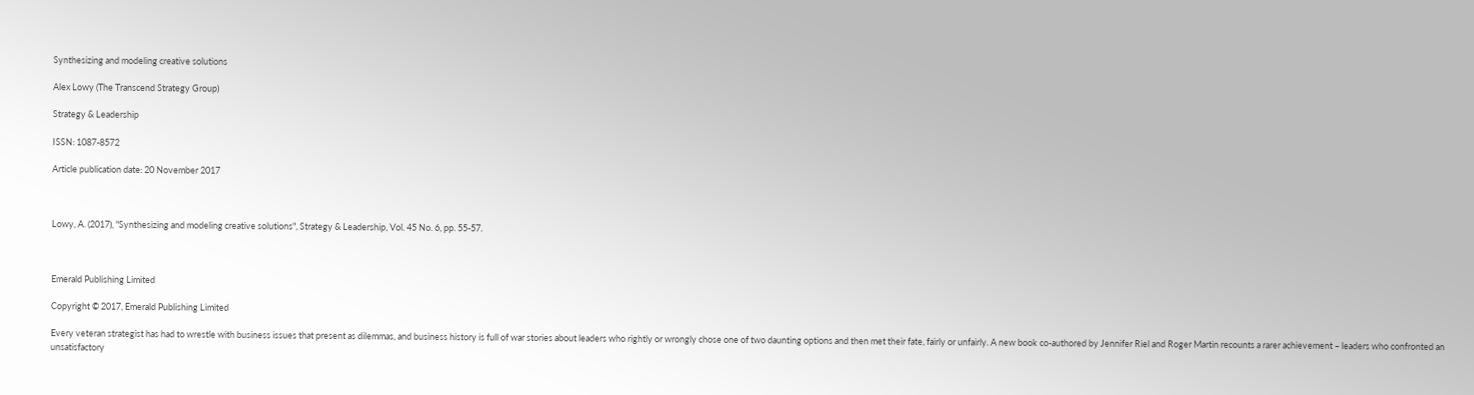Synthesizing and modeling creative solutions

Alex Lowy (The Transcend Strategy Group)

Strategy & Leadership

ISSN: 1087-8572

Article publication date: 20 November 2017



Lowy, A. (2017), "Synthesizing and modeling creative solutions", Strategy & Leadership, Vol. 45 No. 6, pp. 55-57.



Emerald Publishing Limited

Copyright © 2017, Emerald Publishing Limited

Every veteran strategist has had to wrestle with business issues that present as dilemmas, and business history is full of war stories about leaders who rightly or wrongly chose one of two daunting options and then met their fate, fairly or unfairly. A new book co-authored by Jennifer Riel and Roger Martin recounts a rarer achievement – leaders who confronted an unsatisfactory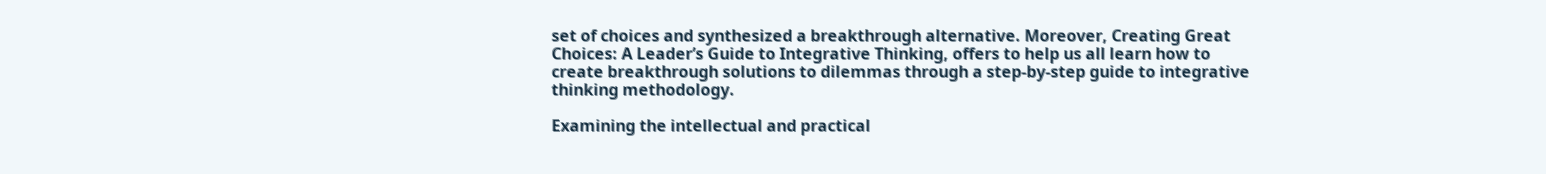set of choices and synthesized a breakthrough alternative. Moreover, Creating Great Choices: A Leader’s Guide to Integrative Thinking, offers to help us all learn how to create breakthrough solutions to dilemmas through a step-by-step guide to integrative thinking methodology.

Examining the intellectual and practical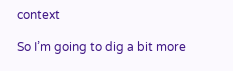context

So I’m going to dig a bit more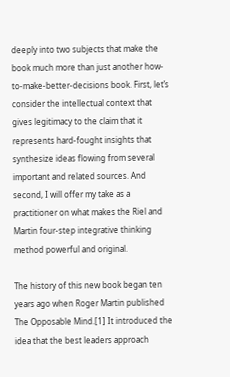deeply into two subjects that make the book much more than just another how-to-make-better-decisions book. First, let’s consider the intellectual context that gives legitimacy to the claim that it represents hard-fought insights that synthesize ideas flowing from several important and related sources. And second, I will offer my take as a practitioner on what makes the Riel and Martin four-step integrative thinking method powerful and original.

The history of this new book began ten years ago when Roger Martin published The Opposable Mind.[1] It introduced the idea that the best leaders approach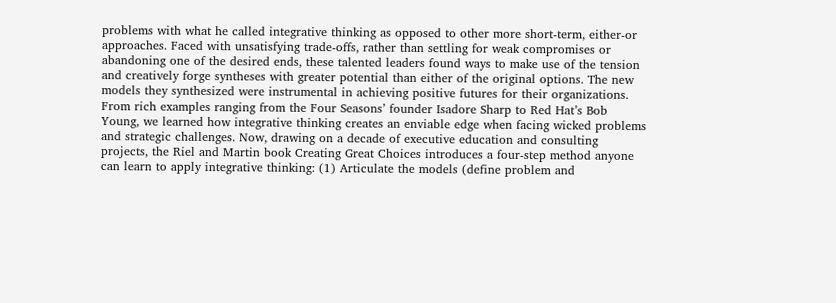problems with what he called integrative thinking as opposed to other more short-term, either-or approaches. Faced with unsatisfying trade-offs, rather than settling for weak compromises or abandoning one of the desired ends, these talented leaders found ways to make use of the tension and creatively forge syntheses with greater potential than either of the original options. The new models they synthesized were instrumental in achieving positive futures for their organizations. From rich examples ranging from the Four Seasons’ founder Isadore Sharp to Red Hat’s Bob Young, we learned how integrative thinking creates an enviable edge when facing wicked problems and strategic challenges. Now, drawing on a decade of executive education and consulting projects, the Riel and Martin book Creating Great Choices introduces a four-step method anyone can learn to apply integrative thinking: (1) Articulate the models (define problem and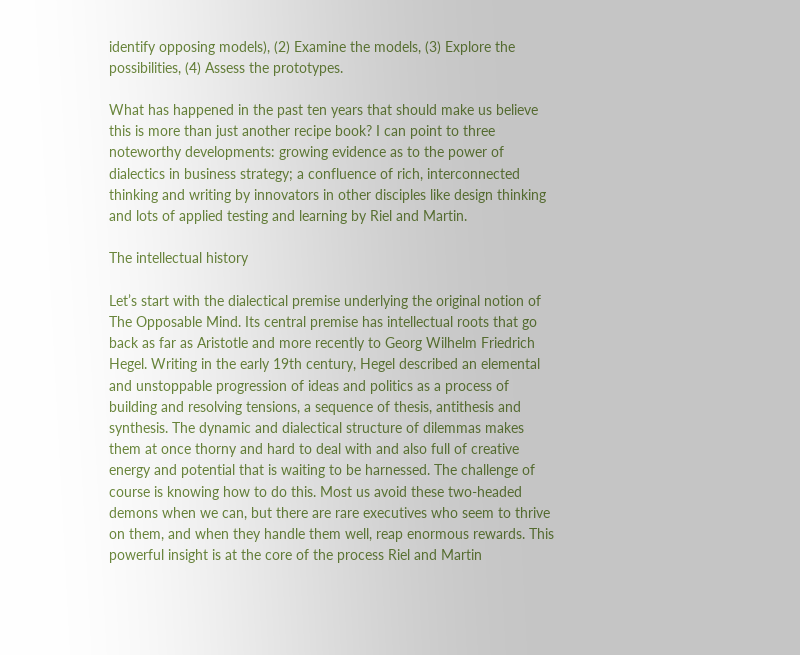identify opposing models), (2) Examine the models, (3) Explore the possibilities, (4) Assess the prototypes.

What has happened in the past ten years that should make us believe this is more than just another recipe book? I can point to three noteworthy developments: growing evidence as to the power of dialectics in business strategy; a confluence of rich, interconnected thinking and writing by innovators in other disciples like design thinking and lots of applied testing and learning by Riel and Martin.

The intellectual history

Let’s start with the dialectical premise underlying the original notion of The Opposable Mind. Its central premise has intellectual roots that go back as far as Aristotle and more recently to Georg Wilhelm Friedrich Hegel. Writing in the early 19th century, Hegel described an elemental and unstoppable progression of ideas and politics as a process of building and resolving tensions, a sequence of thesis, antithesis and synthesis. The dynamic and dialectical structure of dilemmas makes them at once thorny and hard to deal with and also full of creative energy and potential that is waiting to be harnessed. The challenge of course is knowing how to do this. Most us avoid these two-headed demons when we can, but there are rare executives who seem to thrive on them, and when they handle them well, reap enormous rewards. This powerful insight is at the core of the process Riel and Martin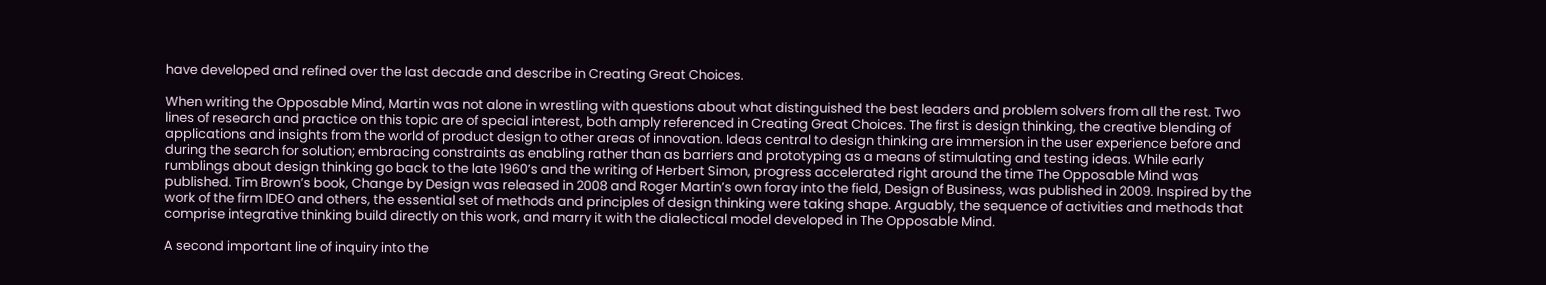have developed and refined over the last decade and describe in Creating Great Choices.

When writing the Opposable Mind, Martin was not alone in wrestling with questions about what distinguished the best leaders and problem solvers from all the rest. Two lines of research and practice on this topic are of special interest, both amply referenced in Creating Great Choices. The first is design thinking, the creative blending of applications and insights from the world of product design to other areas of innovation. Ideas central to design thinking are immersion in the user experience before and during the search for solution; embracing constraints as enabling rather than as barriers and prototyping as a means of stimulating and testing ideas. While early rumblings about design thinking go back to the late 1960’s and the writing of Herbert Simon, progress accelerated right around the time The Opposable Mind was published. Tim Brown’s book, Change by Design was released in 2008 and Roger Martin’s own foray into the field, Design of Business, was published in 2009. Inspired by the work of the firm IDEO and others, the essential set of methods and principles of design thinking were taking shape. Arguably, the sequence of activities and methods that comprise integrative thinking build directly on this work, and marry it with the dialectical model developed in The Opposable Mind.

A second important line of inquiry into the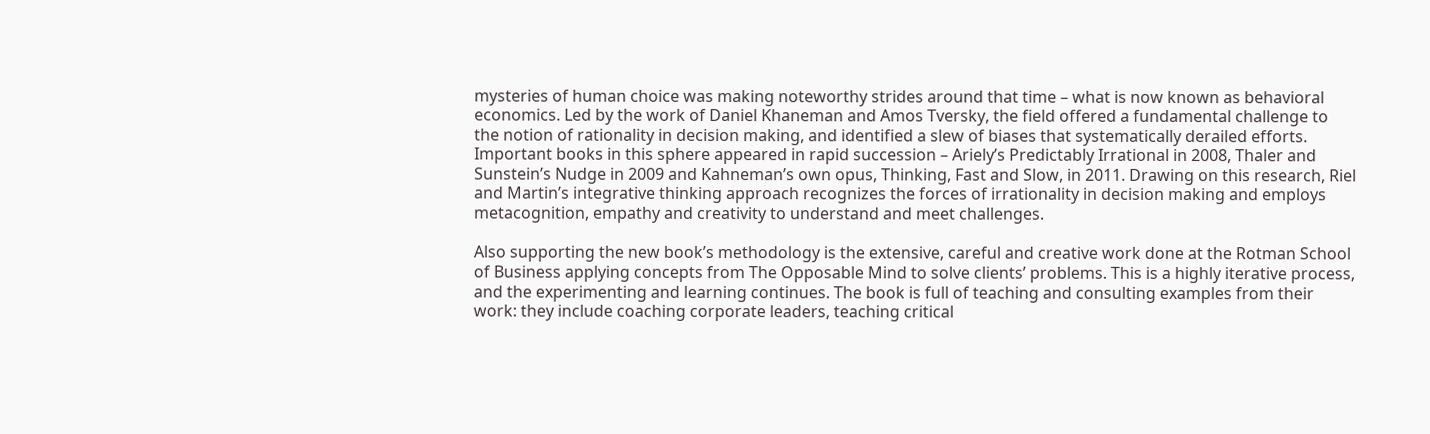mysteries of human choice was making noteworthy strides around that time – what is now known as behavioral economics. Led by the work of Daniel Khaneman and Amos Tversky, the field offered a fundamental challenge to the notion of rationality in decision making, and identified a slew of biases that systematically derailed efforts. Important books in this sphere appeared in rapid succession – Ariely’s Predictably Irrational in 2008, Thaler and Sunstein’s Nudge in 2009 and Kahneman’s own opus, Thinking, Fast and Slow, in 2011. Drawing on this research, Riel and Martin’s integrative thinking approach recognizes the forces of irrationality in decision making and employs metacognition, empathy and creativity to understand and meet challenges.

Also supporting the new book’s methodology is the extensive, careful and creative work done at the Rotman School of Business applying concepts from The Opposable Mind to solve clients’ problems. This is a highly iterative process, and the experimenting and learning continues. The book is full of teaching and consulting examples from their work: they include coaching corporate leaders, teaching critical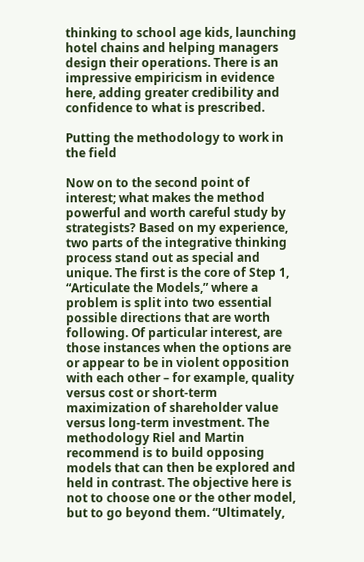thinking to school age kids, launching hotel chains and helping managers design their operations. There is an impressive empiricism in evidence here, adding greater credibility and confidence to what is prescribed.

Putting the methodology to work in the field

Now on to the second point of interest; what makes the method powerful and worth careful study by strategists? Based on my experience, two parts of the integrative thinking process stand out as special and unique. The first is the core of Step 1, “Articulate the Models,” where a problem is split into two essential possible directions that are worth following. Of particular interest, are those instances when the options are or appear to be in violent opposition with each other – for example, quality versus cost or short-term maximization of shareholder value versus long-term investment. The methodology Riel and Martin recommend is to build opposing models that can then be explored and held in contrast. The objective here is not to choose one or the other model, but to go beyond them. “Ultimately,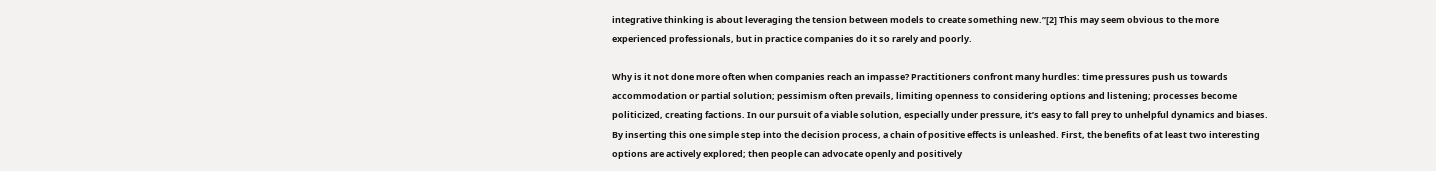integrative thinking is about leveraging the tension between models to create something new.”[2] This may seem obvious to the more experienced professionals, but in practice companies do it so rarely and poorly.

Why is it not done more often when companies reach an impasse? Practitioners confront many hurdles: time pressures push us towards accommodation or partial solution; pessimism often prevails, limiting openness to considering options and listening; processes become politicized, creating factions. In our pursuit of a viable solution, especially under pressure, it’s easy to fall prey to unhelpful dynamics and biases. By inserting this one simple step into the decision process, a chain of positive effects is unleashed. First, the benefits of at least two interesting options are actively explored; then people can advocate openly and positively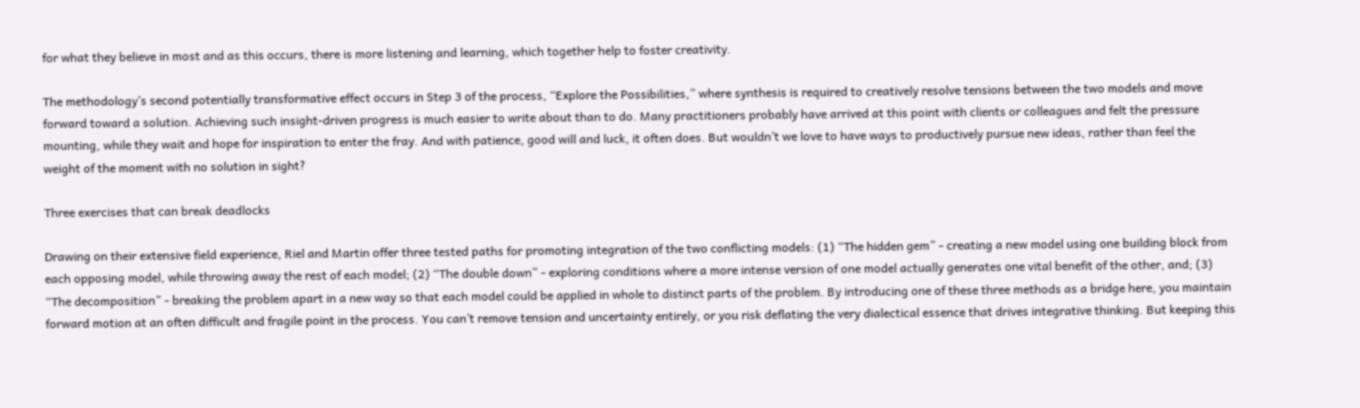for what they believe in most and as this occurs, there is more listening and learning, which together help to foster creativity.

The methodology’s second potentially transformative effect occurs in Step 3 of the process, “Explore the Possibilities,” where synthesis is required to creatively resolve tensions between the two models and move forward toward a solution. Achieving such insight-driven progress is much easier to write about than to do. Many practitioners probably have arrived at this point with clients or colleagues and felt the pressure mounting, while they wait and hope for inspiration to enter the fray. And with patience, good will and luck, it often does. But wouldn’t we love to have ways to productively pursue new ideas, rather than feel the weight of the moment with no solution in sight?

Three exercises that can break deadlocks

Drawing on their extensive field experience, Riel and Martin offer three tested paths for promoting integration of the two conflicting models: (1) “The hidden gem” - creating a new model using one building block from each opposing model, while throwing away the rest of each model; (2) “The double down” - exploring conditions where a more intense version of one model actually generates one vital benefit of the other, and; (3) “The decomposition” - breaking the problem apart in a new way so that each model could be applied in whole to distinct parts of the problem. By introducing one of these three methods as a bridge here, you maintain forward motion at an often difficult and fragile point in the process. You can’t remove tension and uncertainty entirely, or you risk deflating the very dialectical essence that drives integrative thinking. But keeping this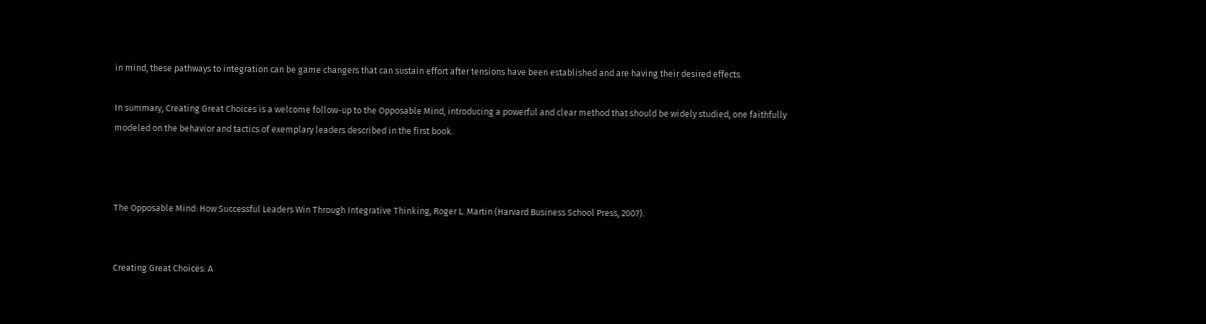in mind, these pathways to integration can be game changers that can sustain effort after tensions have been established and are having their desired effects.

In summary, Creating Great Choices is a welcome follow-up to the Opposable Mind, introducing a powerful and clear method that should be widely studied, one faithfully modeled on the behavior and tactics of exemplary leaders described in the first book.



The Opposable Mind: How Successful Leaders Win Through Integrative Thinking, Roger L. Martin (Harvard Business School Press, 2007).


Creating Great Choices: A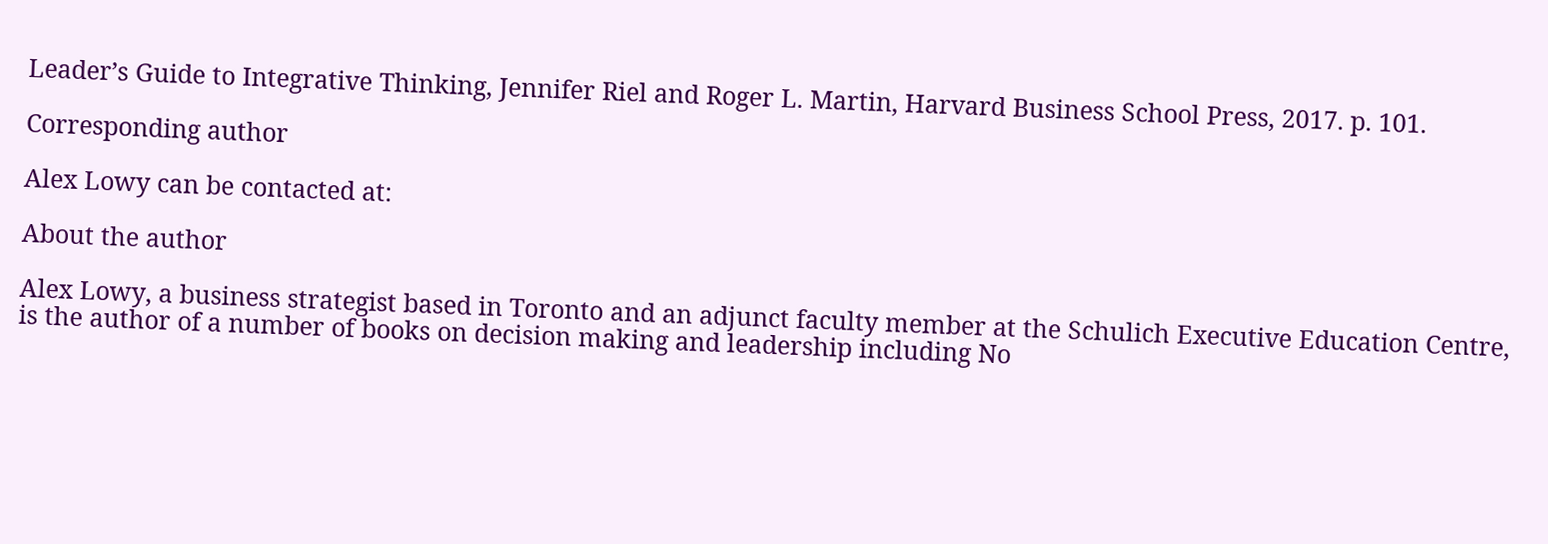Leader’s Guide to Integrative Thinking, Jennifer Riel and Roger L. Martin, Harvard Business School Press, 2017. p. 101.

Corresponding author

Alex Lowy can be contacted at:

About the author

Alex Lowy, a business strategist based in Toronto and an adjunct faculty member at the Schulich Executive Education Centre, is the author of a number of books on decision making and leadership including No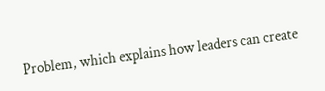Problem, which explains how leaders can create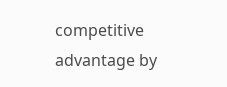competitive advantage by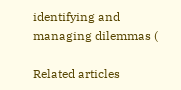identifying and managing dilemmas (

Related articles